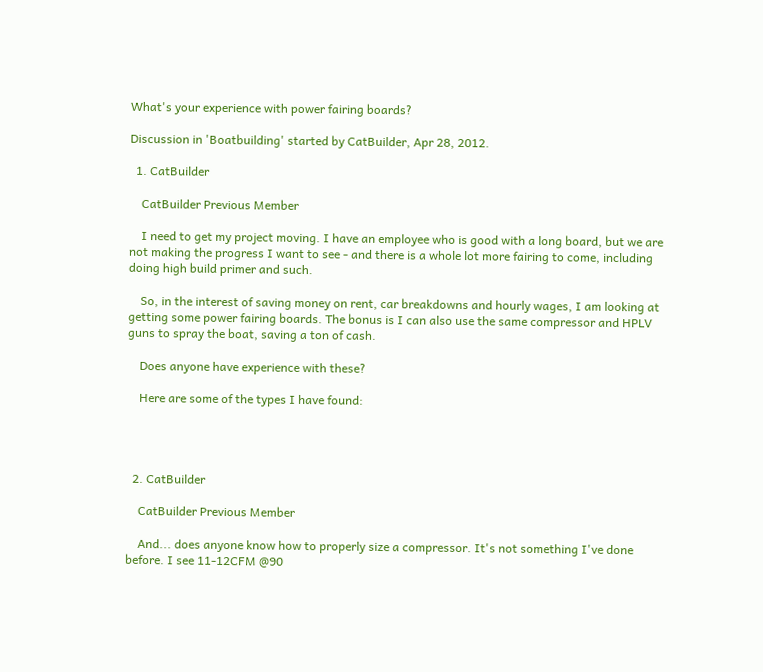What's your experience with power fairing boards?

Discussion in 'Boatbuilding' started by CatBuilder, Apr 28, 2012.

  1. CatBuilder

    CatBuilder Previous Member

    I need to get my project moving. I have an employee who is good with a long board, but we are not making the progress I want to see - and there is a whole lot more fairing to come, including doing high build primer and such.

    So, in the interest of saving money on rent, car breakdowns and hourly wages, I am looking at getting some power fairing boards. The bonus is I can also use the same compressor and HPLV guns to spray the boat, saving a ton of cash.

    Does anyone have experience with these?

    Here are some of the types I have found:




  2. CatBuilder

    CatBuilder Previous Member

    And... does anyone know how to properly size a compressor. It's not something I've done before. I see 11-12CFM @90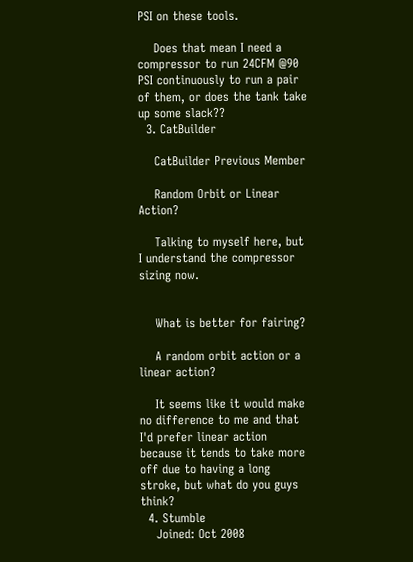PSI on these tools.

    Does that mean I need a compressor to run 24CFM @90 PSI continuously to run a pair of them, or does the tank take up some slack??
  3. CatBuilder

    CatBuilder Previous Member

    Random Orbit or Linear Action?

    Talking to myself here, but I understand the compressor sizing now.


    What is better for fairing?

    A random orbit action or a linear action?

    It seems like it would make no difference to me and that I'd prefer linear action because it tends to take more off due to having a long stroke, but what do you guys think?
  4. Stumble
    Joined: Oct 2008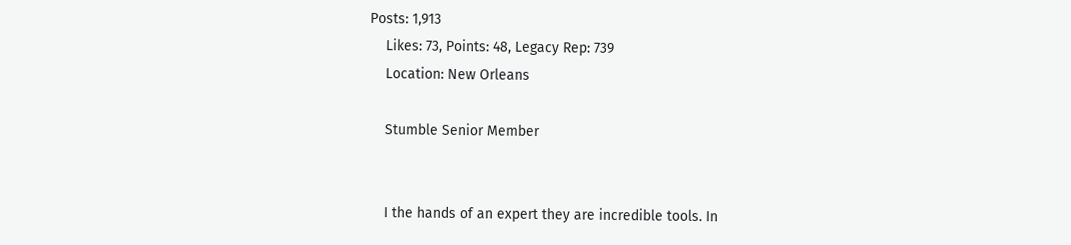Posts: 1,913
    Likes: 73, Points: 48, Legacy Rep: 739
    Location: New Orleans

    Stumble Senior Member


    I the hands of an expert they are incredible tools. In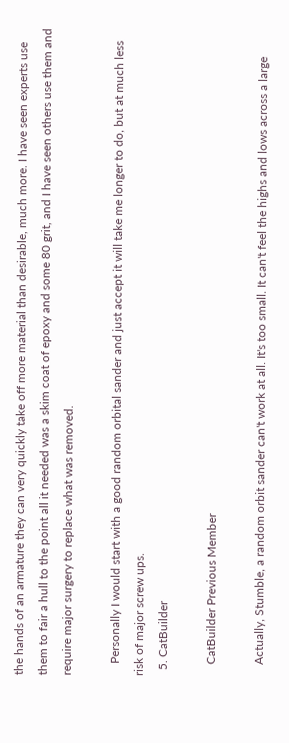the hands of an armature they can very quickly take off more material than desirable, much more. I have seen experts use them to fair a hull to the point all it needed was a skim coat of epoxy and some 80 grit, and I have seen others use them and require major surgery to replace what was removed.

    Personally I would start with a good random orbital sander and just accept it will take me longer to do, but at much less risk of major screw ups.
  5. CatBuilder

    CatBuilder Previous Member

    Actually, Stumble, a random orbit sander can't work at all. It's too small. It can't feel the highs and lows across a large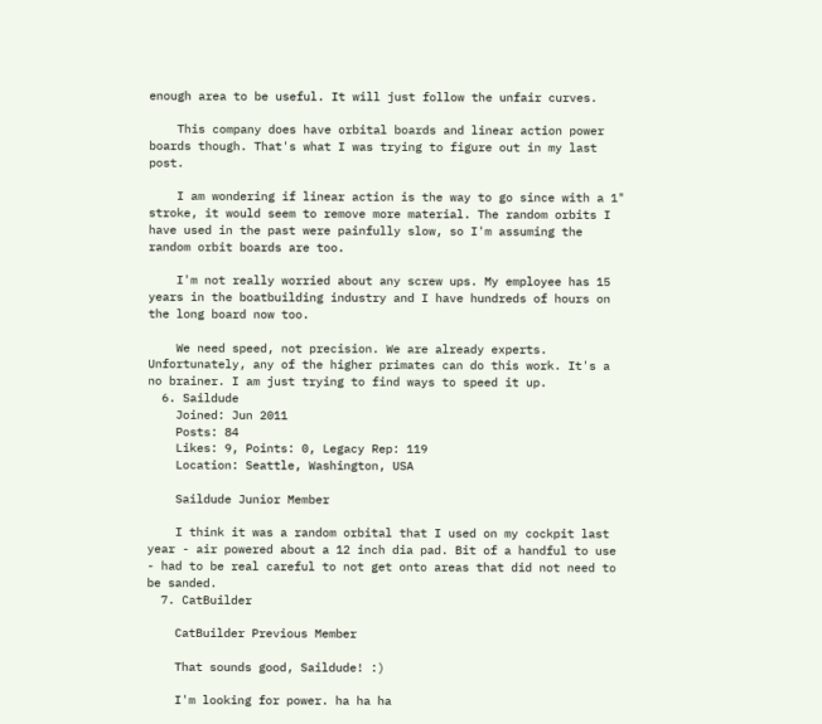enough area to be useful. It will just follow the unfair curves.

    This company does have orbital boards and linear action power boards though. That's what I was trying to figure out in my last post.

    I am wondering if linear action is the way to go since with a 1" stroke, it would seem to remove more material. The random orbits I have used in the past were painfully slow, so I'm assuming the random orbit boards are too.

    I'm not really worried about any screw ups. My employee has 15 years in the boatbuilding industry and I have hundreds of hours on the long board now too.

    We need speed, not precision. We are already experts. Unfortunately, any of the higher primates can do this work. It's a no brainer. I am just trying to find ways to speed it up.
  6. Saildude
    Joined: Jun 2011
    Posts: 84
    Likes: 9, Points: 0, Legacy Rep: 119
    Location: Seattle, Washington, USA

    Saildude Junior Member

    I think it was a random orbital that I used on my cockpit last year - air powered about a 12 inch dia pad. Bit of a handful to use - had to be real careful to not get onto areas that did not need to be sanded.
  7. CatBuilder

    CatBuilder Previous Member

    That sounds good, Saildude! :)

    I'm looking for power. ha ha ha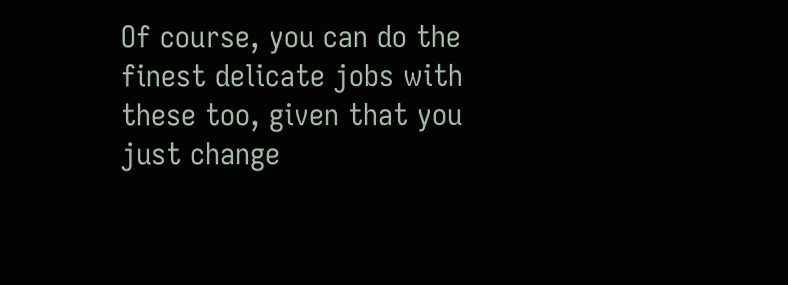Of course, you can do the finest delicate jobs with these too, given that you just change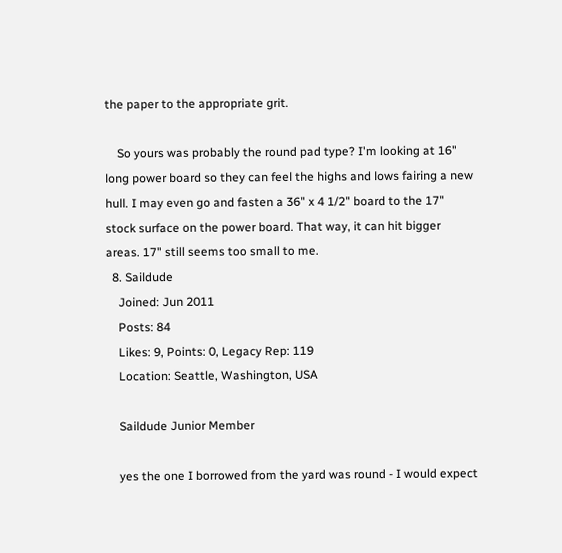the paper to the appropriate grit.

    So yours was probably the round pad type? I'm looking at 16" long power board so they can feel the highs and lows fairing a new hull. I may even go and fasten a 36" x 4 1/2" board to the 17" stock surface on the power board. That way, it can hit bigger areas. 17" still seems too small to me.
  8. Saildude
    Joined: Jun 2011
    Posts: 84
    Likes: 9, Points: 0, Legacy Rep: 119
    Location: Seattle, Washington, USA

    Saildude Junior Member

    yes the one I borrowed from the yard was round - I would expect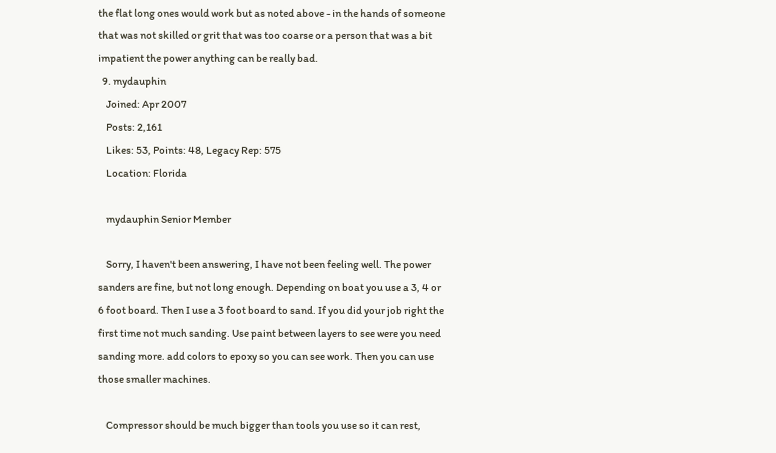the flat long ones would work but as noted above - in the hands of someone that was not skilled or grit that was too coarse or a person that was a bit impatient the power anything can be really bad.
  9. mydauphin
    Joined: Apr 2007
    Posts: 2,161
    Likes: 53, Points: 48, Legacy Rep: 575
    Location: Florida

    mydauphin Senior Member

    Sorry, I haven't been answering, I have not been feeling well. The power sanders are fine, but not long enough. Depending on boat you use a 3, 4 or 6 foot board. Then I use a 3 foot board to sand. If you did your job right the first time not much sanding. Use paint between layers to see were you need sanding more. add colors to epoxy so you can see work. Then you can use those smaller machines.

    Compressor should be much bigger than tools you use so it can rest,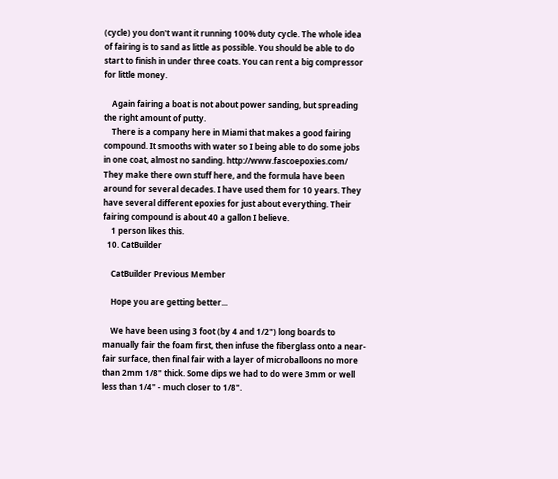(cycle) you don't want it running 100% duty cycle. The whole idea of fairing is to sand as little as possible. You should be able to do start to finish in under three coats. You can rent a big compressor for little money.

    Again fairing a boat is not about power sanding, but spreading the right amount of putty.
    There is a company here in Miami that makes a good fairing compound. It smooths with water so I being able to do some jobs in one coat, almost no sanding. http://www.fascoepoxies.com/ They make there own stuff here, and the formula have been around for several decades. I have used them for 10 years. They have several different epoxies for just about everything. Their fairing compound is about 40 a gallon I believe.
    1 person likes this.
  10. CatBuilder

    CatBuilder Previous Member

    Hope you are getting better...

    We have been using 3 foot (by 4 and 1/2") long boards to manually fair the foam first, then infuse the fiberglass onto a near-fair surface, then final fair with a layer of microballoons no more than 2mm 1/8" thick. Some dips we had to do were 3mm or well less than 1/4" - much closer to 1/8".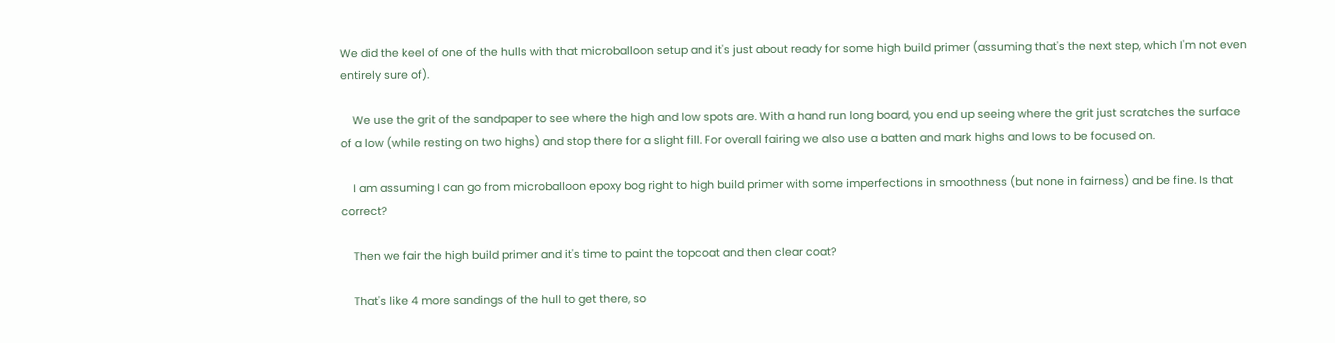We did the keel of one of the hulls with that microballoon setup and it's just about ready for some high build primer (assuming that's the next step, which I'm not even entirely sure of).

    We use the grit of the sandpaper to see where the high and low spots are. With a hand run long board, you end up seeing where the grit just scratches the surface of a low (while resting on two highs) and stop there for a slight fill. For overall fairing we also use a batten and mark highs and lows to be focused on.

    I am assuming I can go from microballoon epoxy bog right to high build primer with some imperfections in smoothness (but none in fairness) and be fine. Is that correct?

    Then we fair the high build primer and it's time to paint the topcoat and then clear coat?

    That's like 4 more sandings of the hull to get there, so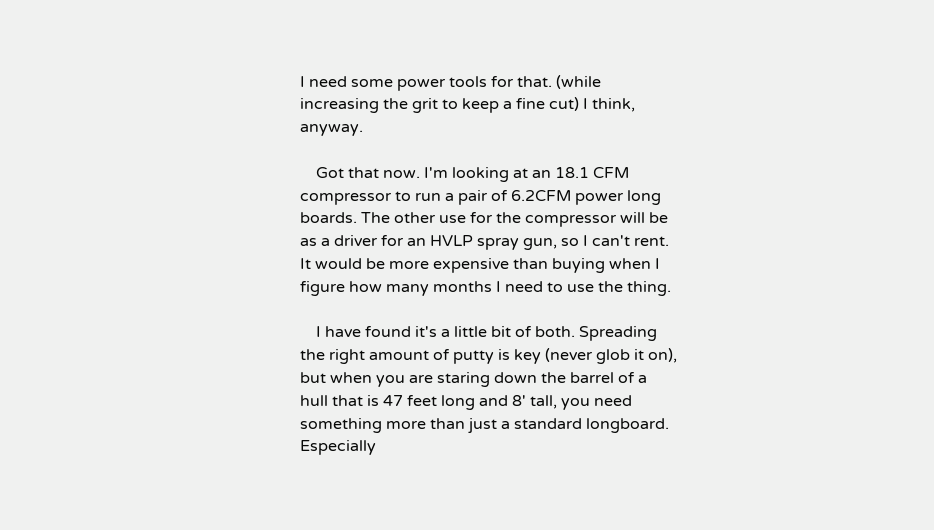I need some power tools for that. (while increasing the grit to keep a fine cut) I think, anyway.

    Got that now. I'm looking at an 18.1 CFM compressor to run a pair of 6.2CFM power long boards. The other use for the compressor will be as a driver for an HVLP spray gun, so I can't rent. It would be more expensive than buying when I figure how many months I need to use the thing.

    I have found it's a little bit of both. Spreading the right amount of putty is key (never glob it on), but when you are staring down the barrel of a hull that is 47 feet long and 8' tall, you need something more than just a standard longboard. Especially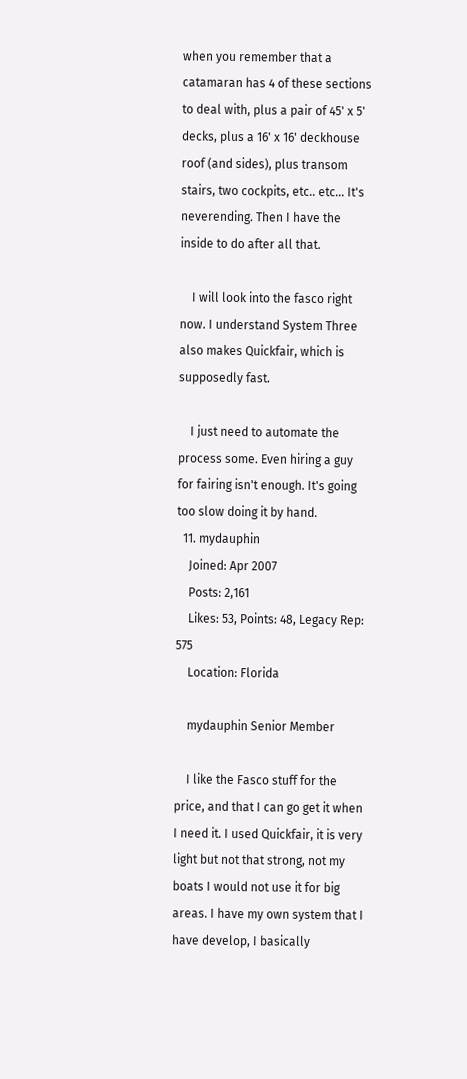when you remember that a catamaran has 4 of these sections to deal with, plus a pair of 45' x 5' decks, plus a 16' x 16' deckhouse roof (and sides), plus transom stairs, two cockpits, etc.. etc... It's neverending. Then I have the inside to do after all that.

    I will look into the fasco right now. I understand System Three also makes Quickfair, which is supposedly fast.

    I just need to automate the process some. Even hiring a guy for fairing isn't enough. It's going too slow doing it by hand.
  11. mydauphin
    Joined: Apr 2007
    Posts: 2,161
    Likes: 53, Points: 48, Legacy Rep: 575
    Location: Florida

    mydauphin Senior Member

    I like the Fasco stuff for the price, and that I can go get it when I need it. I used Quickfair, it is very light but not that strong, not my boats I would not use it for big areas. I have my own system that I have develop, I basically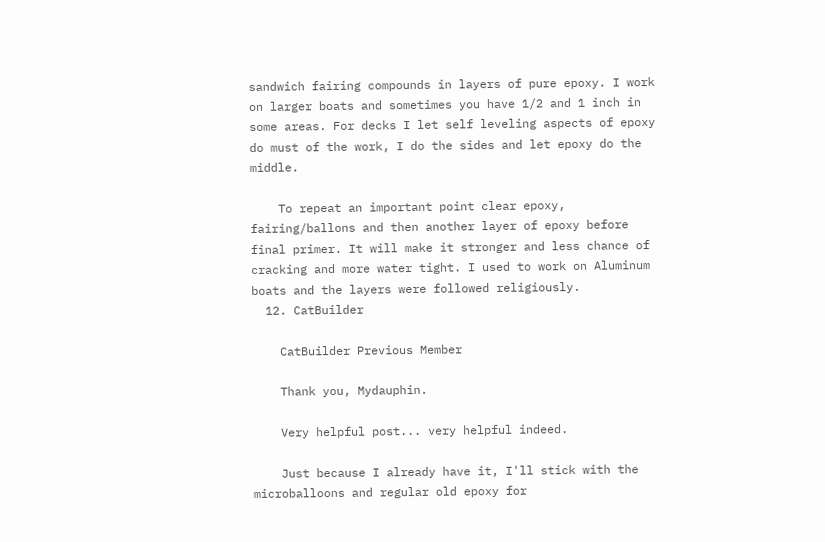sandwich fairing compounds in layers of pure epoxy. I work on larger boats and sometimes you have 1/2 and 1 inch in some areas. For decks I let self leveling aspects of epoxy do must of the work, I do the sides and let epoxy do the middle.

    To repeat an important point clear epoxy, fairing/ballons and then another layer of epoxy before final primer. It will make it stronger and less chance of cracking and more water tight. I used to work on Aluminum boats and the layers were followed religiously.
  12. CatBuilder

    CatBuilder Previous Member

    Thank you, Mydauphin.

    Very helpful post... very helpful indeed.

    Just because I already have it, I'll stick with the microballoons and regular old epoxy for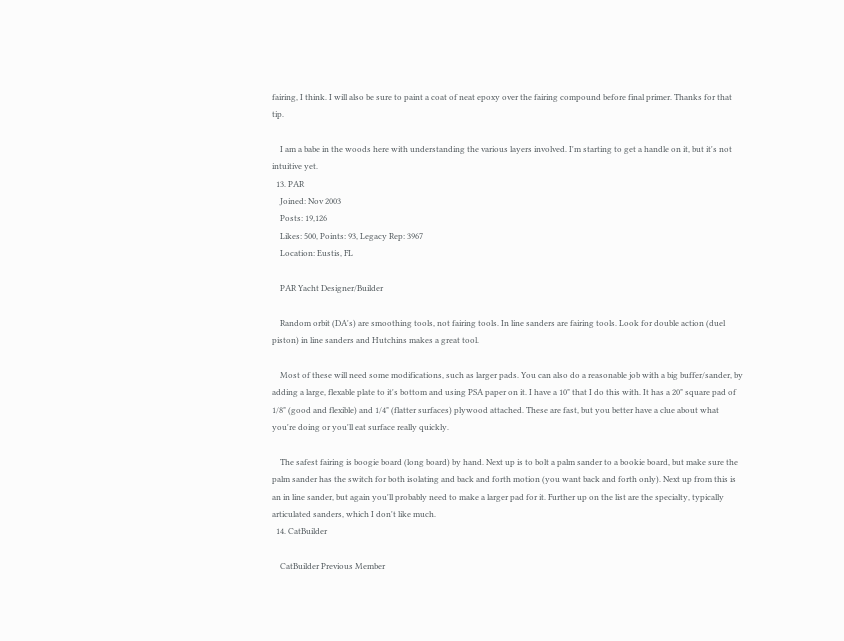fairing, I think. I will also be sure to paint a coat of neat epoxy over the fairing compound before final primer. Thanks for that tip.

    I am a babe in the woods here with understanding the various layers involved. I'm starting to get a handle on it, but it's not intuitive yet.
  13. PAR
    Joined: Nov 2003
    Posts: 19,126
    Likes: 500, Points: 93, Legacy Rep: 3967
    Location: Eustis, FL

    PAR Yacht Designer/Builder

    Random orbit (DA's) are smoothing tools, not fairing tools. In line sanders are fairing tools. Look for double action (duel piston) in line sanders and Hutchins makes a great tool.

    Most of these will need some modifications, such as larger pads. You can also do a reasonable job with a big buffer/sander, by adding a large, flexable plate to it's bottom and using PSA paper on it. I have a 10" that I do this with. It has a 20" square pad of 1/8" (good and flexible) and 1/4" (flatter surfaces) plywood attached. These are fast, but you better have a clue about what you're doing or you'll eat surface really quickly.

    The safest fairing is boogie board (long board) by hand. Next up is to bolt a palm sander to a bookie board, but make sure the palm sander has the switch for both isolating and back and forth motion (you want back and forth only). Next up from this is an in line sander, but again you'll probably need to make a larger pad for it. Further up on the list are the specialty, typically articulated sanders, which I don't like much.
  14. CatBuilder

    CatBuilder Previous Member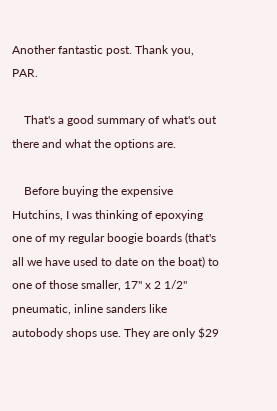Another fantastic post. Thank you, PAR.

    That's a good summary of what's out there and what the options are.

    Before buying the expensive Hutchins, I was thinking of epoxying one of my regular boogie boards (that's all we have used to date on the boat) to one of those smaller, 17" x 2 1/2" pneumatic, inline sanders like autobody shops use. They are only $29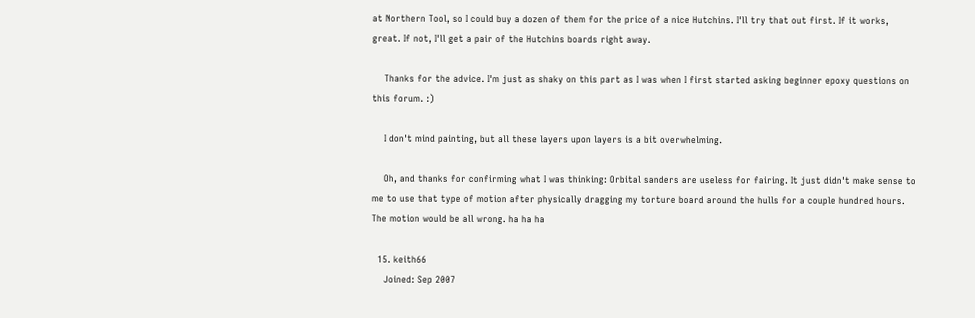at Northern Tool, so I could buy a dozen of them for the price of a nice Hutchins. I'll try that out first. If it works, great. If not, I'll get a pair of the Hutchins boards right away.

    Thanks for the advice. I'm just as shaky on this part as I was when I first started asking beginner epoxy questions on this forum. :)

    I don't mind painting, but all these layers upon layers is a bit overwhelming.

    Oh, and thanks for confirming what I was thinking: Orbital sanders are useless for fairing. It just didn't make sense to me to use that type of motion after physically dragging my torture board around the hulls for a couple hundred hours. The motion would be all wrong. ha ha ha

  15. keith66
    Joined: Sep 2007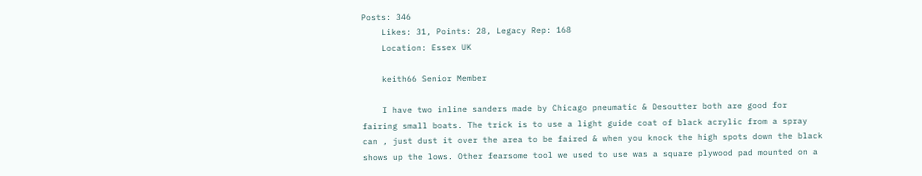Posts: 346
    Likes: 31, Points: 28, Legacy Rep: 168
    Location: Essex UK

    keith66 Senior Member

    I have two inline sanders made by Chicago pneumatic & Desoutter both are good for fairing small boats. The trick is to use a light guide coat of black acrylic from a spray can , just dust it over the area to be faired & when you knock the high spots down the black shows up the lows. Other fearsome tool we used to use was a square plywood pad mounted on a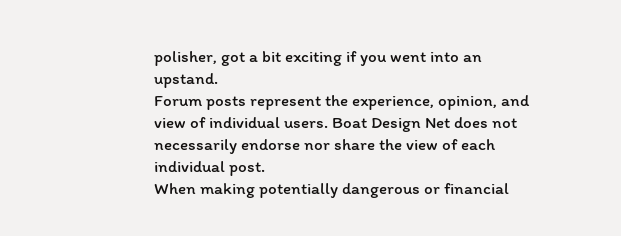polisher, got a bit exciting if you went into an upstand.
Forum posts represent the experience, opinion, and view of individual users. Boat Design Net does not necessarily endorse nor share the view of each individual post.
When making potentially dangerous or financial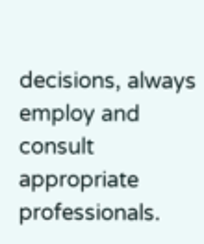decisions, always employ and consult appropriate professionals.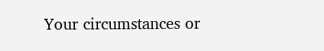Your circumstances or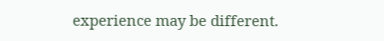experience may be different.